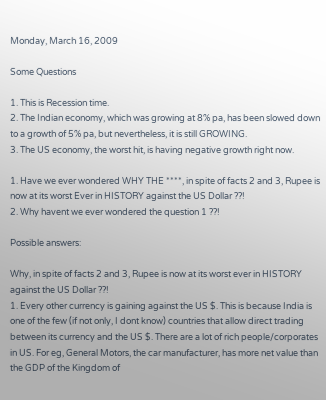Monday, March 16, 2009

Some Questions

1. This is Recession time.
2. The Indian economy, which was growing at 8% pa, has been slowed down to a growth of 5% pa, but nevertheless, it is still GROWING.
3. The US economy, the worst hit, is having negative growth right now.

1. Have we ever wondered WHY THE ****, in spite of facts 2 and 3, Rupee is now at its worst Ever in HISTORY against the US Dollar ??!
2. Why havent we ever wondered the question 1 ??!

Possible answers:

Why, in spite of facts 2 and 3, Rupee is now at its worst ever in HISTORY against the US Dollar ??!
1. Every other currency is gaining against the US $. This is because India is one of the few (if not only, I dont know) countries that allow direct trading between its currency and the US $. There are a lot of rich people/corporates in US. For eg, General Motors, the car manufacturer, has more net value than the GDP of the Kingdom of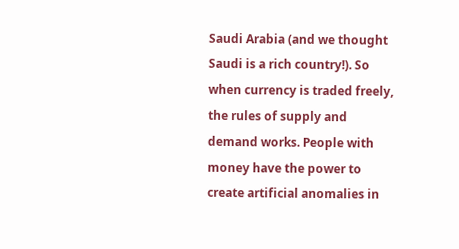Saudi Arabia (and we thought Saudi is a rich country!). So when currency is traded freely, the rules of supply and demand works. People with money have the power to create artificial anomalies in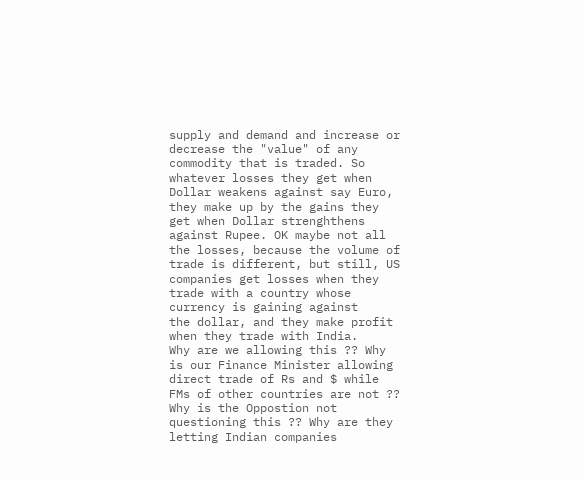supply and demand and increase or decrease the "value" of any commodity that is traded. So whatever losses they get when Dollar weakens against say Euro, they make up by the gains they get when Dollar strenghthens against Rupee. OK maybe not all the losses, because the volume of trade is different, but still, US companies get losses when they trade with a country whose currency is gaining against
the dollar, and they make profit when they trade with India.
Why are we allowing this ?? Why is our Finance Minister allowing direct trade of Rs and $ while FMs of other countries are not ?? Why is the Oppostion not questioning this ?? Why are they letting Indian companies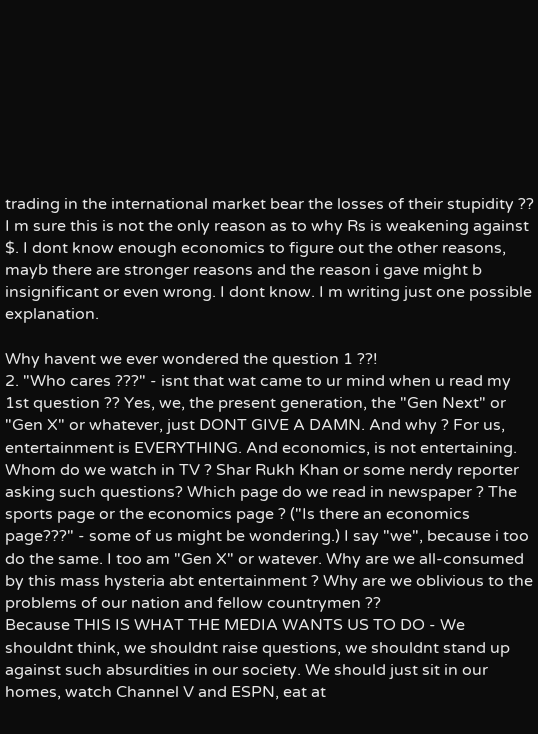trading in the international market bear the losses of their stupidity ??
I m sure this is not the only reason as to why Rs is weakening against $. I dont know enough economics to figure out the other reasons, mayb there are stronger reasons and the reason i gave might b insignificant or even wrong. I dont know. I m writing just one possible explanation.

Why havent we ever wondered the question 1 ??!
2. "Who cares ???" - isnt that wat came to ur mind when u read my 1st question ?? Yes, we, the present generation, the "Gen Next" or "Gen X" or whatever, just DONT GIVE A DAMN. And why ? For us, entertainment is EVERYTHING. And economics, is not entertaining. Whom do we watch in TV ? Shar Rukh Khan or some nerdy reporter asking such questions? Which page do we read in newspaper ? The sports page or the economics page ? ("Is there an economics page???" - some of us might be wondering.) I say "we", because i too do the same. I too am "Gen X" or watever. Why are we all-consumed by this mass hysteria abt entertainment ? Why are we oblivious to the problems of our nation and fellow countrymen ??
Because THIS IS WHAT THE MEDIA WANTS US TO DO - We shouldnt think, we shouldnt raise questions, we shouldnt stand up against such absurdities in our society. We should just sit in our homes, watch Channel V and ESPN, eat at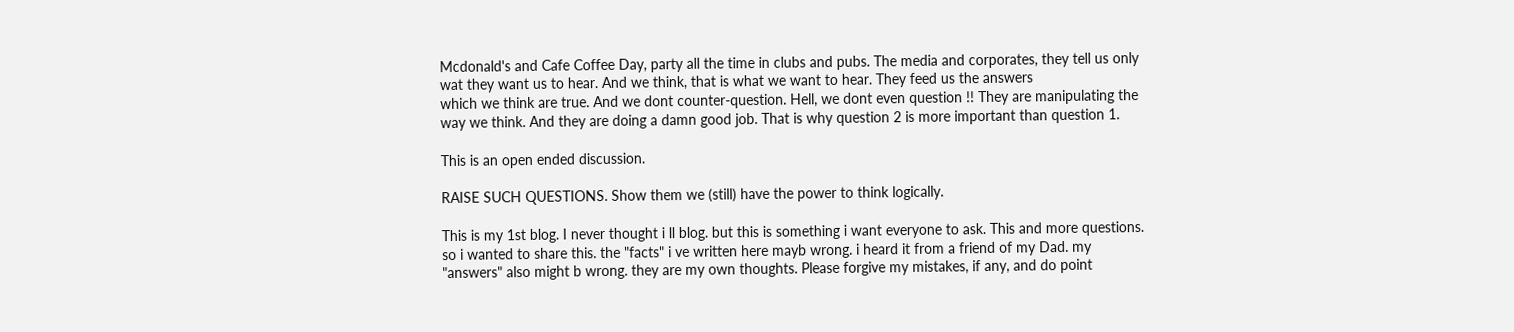Mcdonald's and Cafe Coffee Day, party all the time in clubs and pubs. The media and corporates, they tell us only wat they want us to hear. And we think, that is what we want to hear. They feed us the answers
which we think are true. And we dont counter-question. Hell, we dont even question !! They are manipulating the way we think. And they are doing a damn good job. That is why question 2 is more important than question 1.

This is an open ended discussion.

RAISE SUCH QUESTIONS. Show them we (still) have the power to think logically.

This is my 1st blog. I never thought i ll blog. but this is something i want everyone to ask. This and more questions. so i wanted to share this. the "facts" i ve written here mayb wrong. i heard it from a friend of my Dad. my "answers" also might b wrong. they are my own thoughts. Please forgive my mistakes, if any, and do point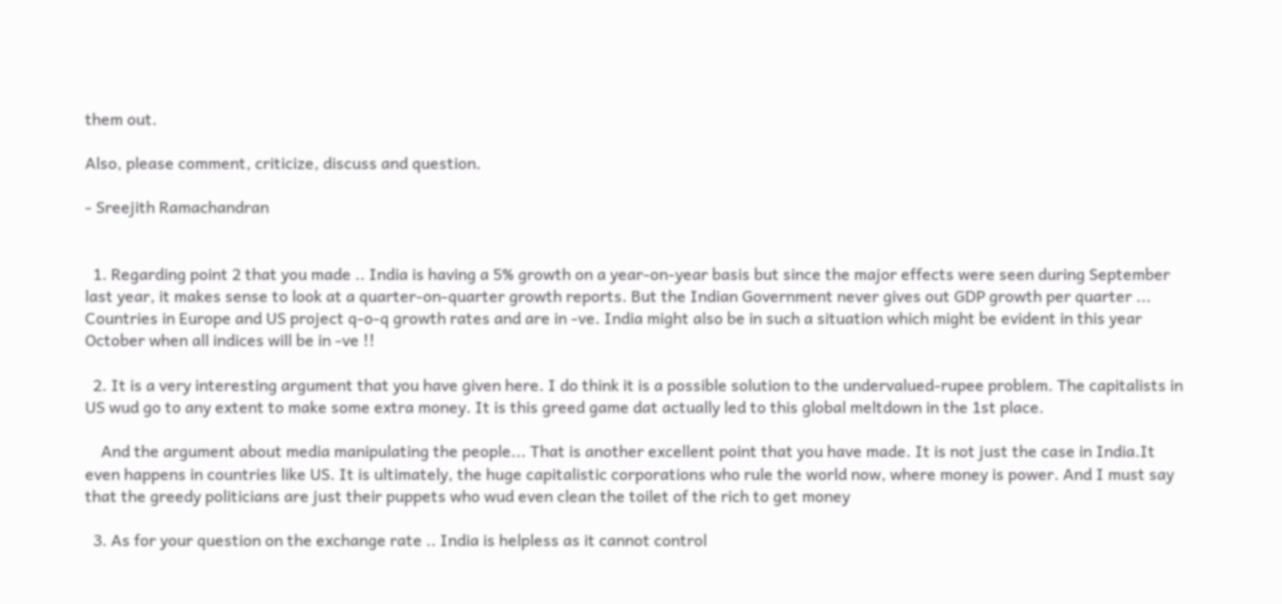them out.

Also, please comment, criticize, discuss and question.

- Sreejith Ramachandran


  1. Regarding point 2 that you made .. India is having a 5% growth on a year-on-year basis but since the major effects were seen during September last year, it makes sense to look at a quarter-on-quarter growth reports. But the Indian Government never gives out GDP growth per quarter ... Countries in Europe and US project q-o-q growth rates and are in -ve. India might also be in such a situation which might be evident in this year October when all indices will be in -ve !!

  2. It is a very interesting argument that you have given here. I do think it is a possible solution to the undervalued-rupee problem. The capitalists in US wud go to any extent to make some extra money. It is this greed game dat actually led to this global meltdown in the 1st place.

    And the argument about media manipulating the people... That is another excellent point that you have made. It is not just the case in India.It even happens in countries like US. It is ultimately, the huge capitalistic corporations who rule the world now, where money is power. And I must say that the greedy politicians are just their puppets who wud even clean the toilet of the rich to get money

  3. As for your question on the exchange rate .. India is helpless as it cannot control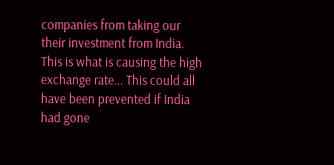companies from taking our their investment from India. This is what is causing the high exchange rate... This could all have been prevented if India had gone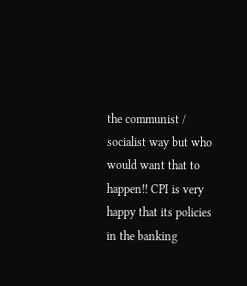the communist / socialist way but who would want that to happen!! CPI is very happy that its policies in the banking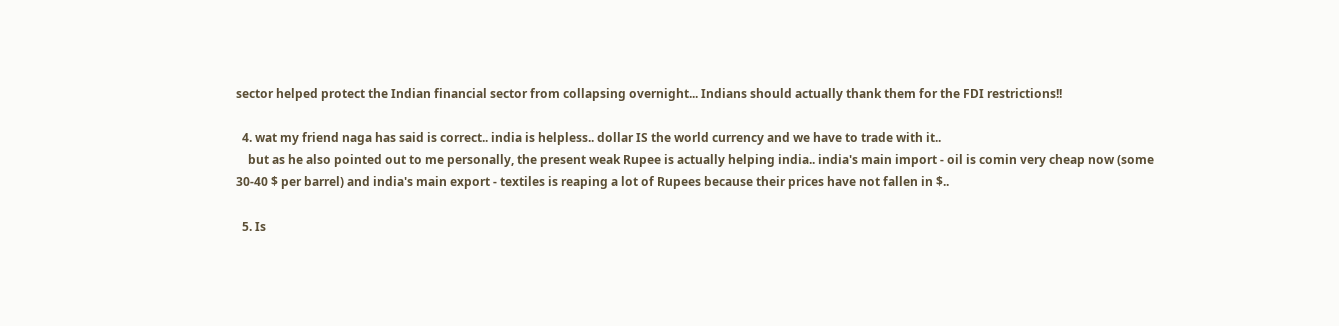sector helped protect the Indian financial sector from collapsing overnight... Indians should actually thank them for the FDI restrictions!!

  4. wat my friend naga has said is correct.. india is helpless.. dollar IS the world currency and we have to trade with it..
    but as he also pointed out to me personally, the present weak Rupee is actually helping india.. india's main import - oil is comin very cheap now (some 30-40 $ per barrel) and india's main export - textiles is reaping a lot of Rupees because their prices have not fallen in $..

  5. Is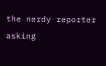the nerdy reporter asking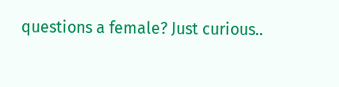questions a female? Just curious..